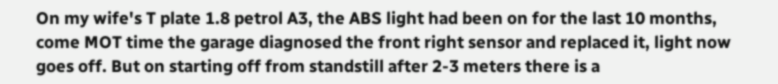On my wife's T plate 1.8 petrol A3, the ABS light had been on for the last 10 months, come MOT time the garage diagnosed the front right sensor and replaced it, light now goes off. But on starting off from standstill after 2-3 meters there is a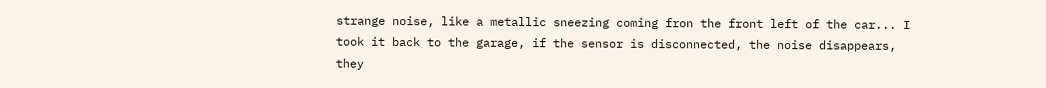strange noise, like a metallic sneezing coming fron the front left of the car... I took it back to the garage, if the sensor is disconnected, the noise disappears, they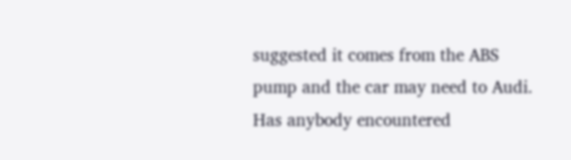suggested it comes from the ABS pump and the car may need to Audi. Has anybody encountered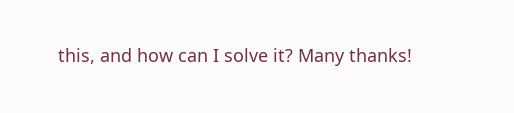this, and how can I solve it? Many thanks!